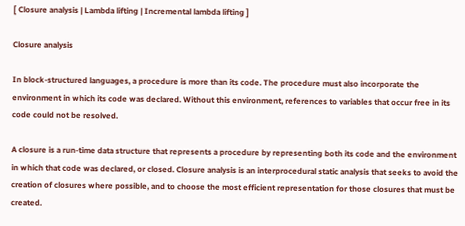[ Closure analysis | Lambda lifting | Incremental lambda lifting ]

Closure analysis

In block-structured languages, a procedure is more than its code. The procedure must also incorporate the environment in which its code was declared. Without this environment, references to variables that occur free in its code could not be resolved.

A closure is a run-time data structure that represents a procedure by representing both its code and the environment in which that code was declared, or closed. Closure analysis is an interprocedural static analysis that seeks to avoid the creation of closures where possible, and to choose the most efficient representation for those closures that must be created.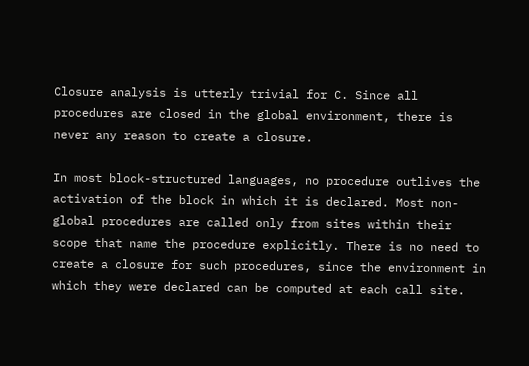Closure analysis is utterly trivial for C. Since all procedures are closed in the global environment, there is never any reason to create a closure.

In most block-structured languages, no procedure outlives the activation of the block in which it is declared. Most non-global procedures are called only from sites within their scope that name the procedure explicitly. There is no need to create a closure for such procedures, since the environment in which they were declared can be computed at each call site.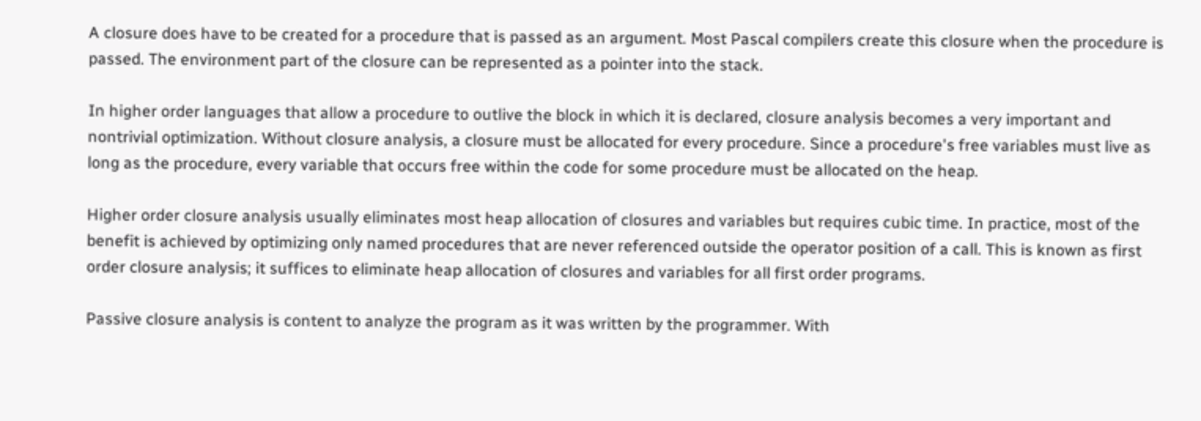A closure does have to be created for a procedure that is passed as an argument. Most Pascal compilers create this closure when the procedure is passed. The environment part of the closure can be represented as a pointer into the stack.

In higher order languages that allow a procedure to outlive the block in which it is declared, closure analysis becomes a very important and nontrivial optimization. Without closure analysis, a closure must be allocated for every procedure. Since a procedure's free variables must live as long as the procedure, every variable that occurs free within the code for some procedure must be allocated on the heap.

Higher order closure analysis usually eliminates most heap allocation of closures and variables but requires cubic time. In practice, most of the benefit is achieved by optimizing only named procedures that are never referenced outside the operator position of a call. This is known as first order closure analysis; it suffices to eliminate heap allocation of closures and variables for all first order programs.

Passive closure analysis is content to analyze the program as it was written by the programmer. With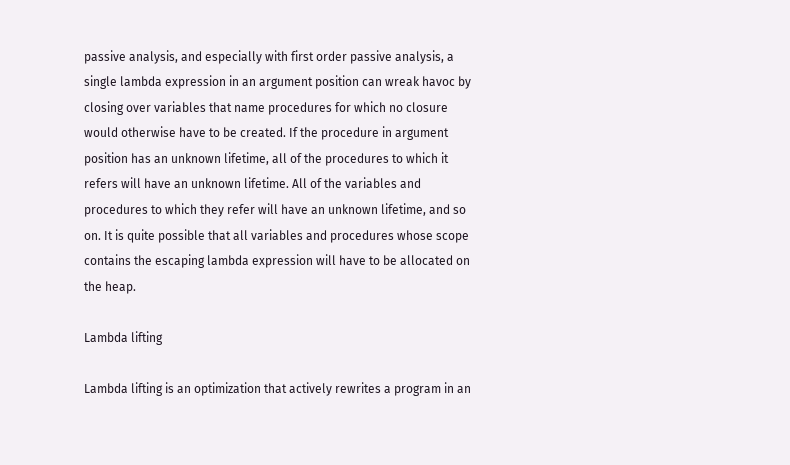passive analysis, and especially with first order passive analysis, a single lambda expression in an argument position can wreak havoc by closing over variables that name procedures for which no closure would otherwise have to be created. If the procedure in argument position has an unknown lifetime, all of the procedures to which it refers will have an unknown lifetime. All of the variables and procedures to which they refer will have an unknown lifetime, and so on. It is quite possible that all variables and procedures whose scope contains the escaping lambda expression will have to be allocated on the heap.

Lambda lifting

Lambda lifting is an optimization that actively rewrites a program in an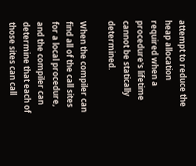attempt to reduce the heap allocation required when a procedure's lifetime cannot be statically determined.

When the compiler can find all of the call sites for a local procedure, and the compiler can determine that each of those sites can call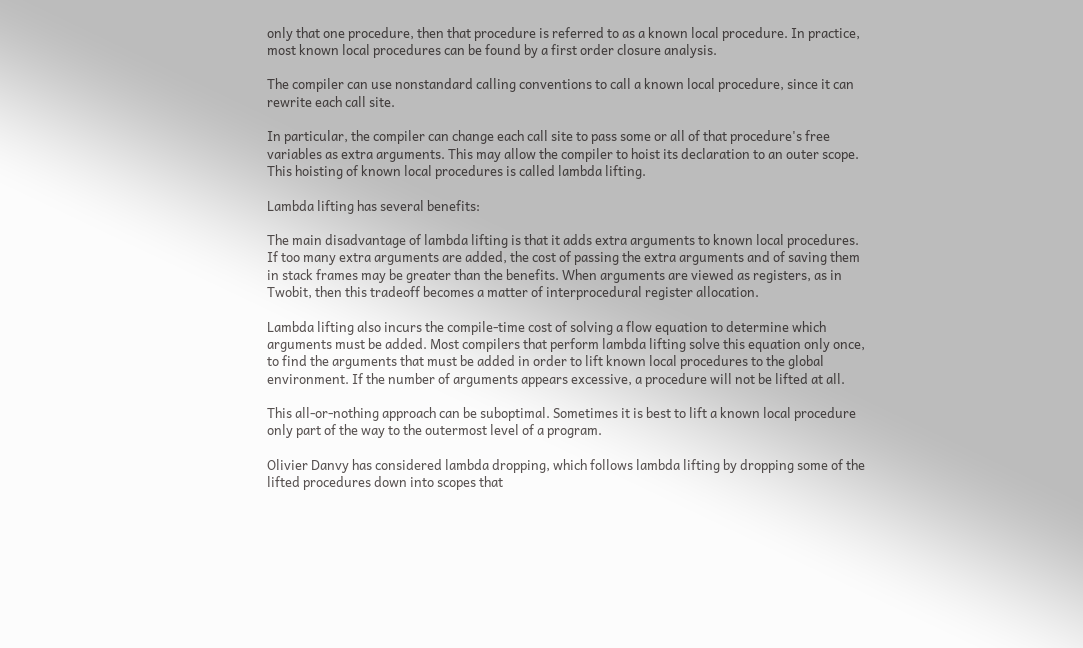only that one procedure, then that procedure is referred to as a known local procedure. In practice, most known local procedures can be found by a first order closure analysis.

The compiler can use nonstandard calling conventions to call a known local procedure, since it can rewrite each call site.

In particular, the compiler can change each call site to pass some or all of that procedure's free variables as extra arguments. This may allow the compiler to hoist its declaration to an outer scope. This hoisting of known local procedures is called lambda lifting.

Lambda lifting has several benefits:

The main disadvantage of lambda lifting is that it adds extra arguments to known local procedures. If too many extra arguments are added, the cost of passing the extra arguments and of saving them in stack frames may be greater than the benefits. When arguments are viewed as registers, as in Twobit, then this tradeoff becomes a matter of interprocedural register allocation.

Lambda lifting also incurs the compile-time cost of solving a flow equation to determine which arguments must be added. Most compilers that perform lambda lifting solve this equation only once, to find the arguments that must be added in order to lift known local procedures to the global environment. If the number of arguments appears excessive, a procedure will not be lifted at all.

This all-or-nothing approach can be suboptimal. Sometimes it is best to lift a known local procedure only part of the way to the outermost level of a program.

Olivier Danvy has considered lambda dropping, which follows lambda lifting by dropping some of the lifted procedures down into scopes that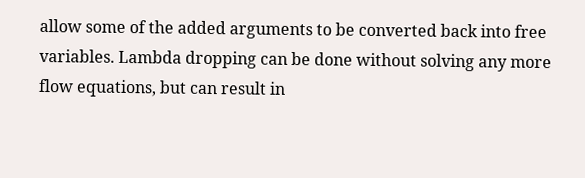allow some of the added arguments to be converted back into free variables. Lambda dropping can be done without solving any more flow equations, but can result in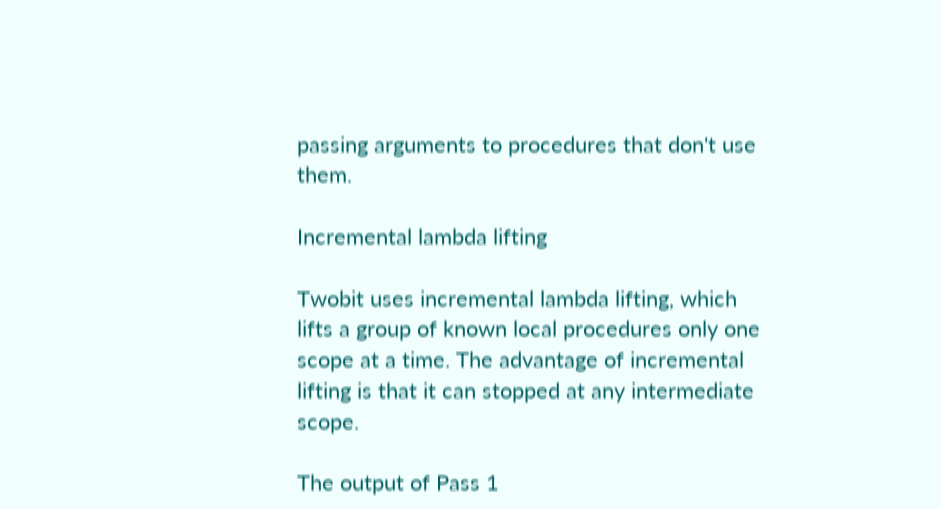passing arguments to procedures that don't use them.

Incremental lambda lifting

Twobit uses incremental lambda lifting, which lifts a group of known local procedures only one scope at a time. The advantage of incremental lifting is that it can stopped at any intermediate scope.

The output of Pass 1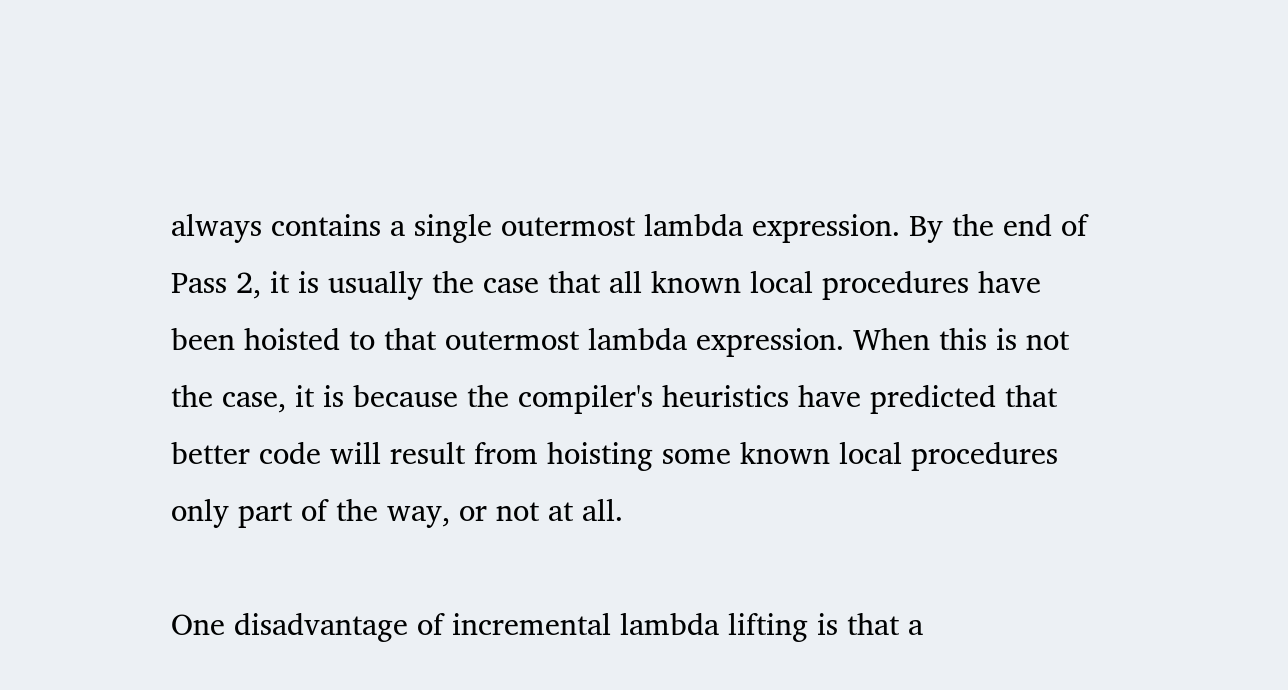always contains a single outermost lambda expression. By the end of Pass 2, it is usually the case that all known local procedures have been hoisted to that outermost lambda expression. When this is not the case, it is because the compiler's heuristics have predicted that better code will result from hoisting some known local procedures only part of the way, or not at all.

One disadvantage of incremental lambda lifting is that a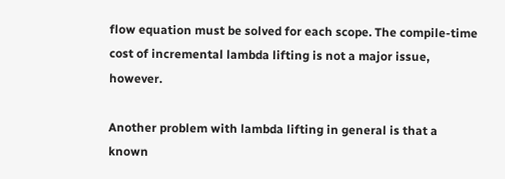flow equation must be solved for each scope. The compile-time cost of incremental lambda lifting is not a major issue, however.

Another problem with lambda lifting in general is that a known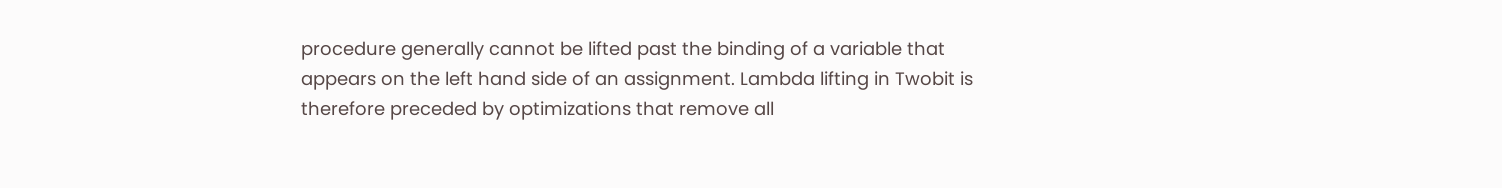procedure generally cannot be lifted past the binding of a variable that appears on the left hand side of an assignment. Lambda lifting in Twobit is therefore preceded by optimizations that remove all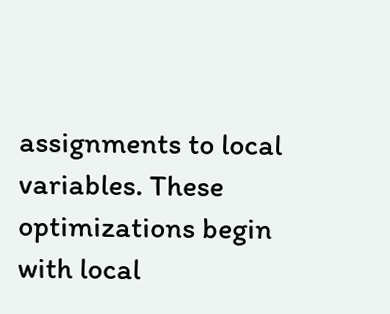assignments to local variables. These optimizations begin with local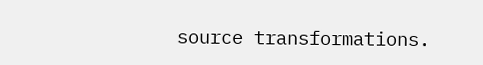source transformations.